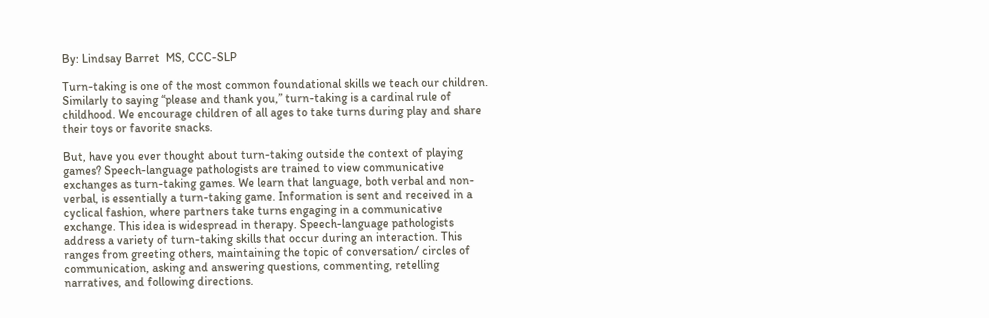By: Lindsay Barret  MS, CCC-SLP

Turn-taking is one of the most common foundational skills we teach our children. Similarly to saying “please and thank you,” turn-taking is a cardinal rule of childhood. We encourage children of all ages to take turns during play and share their toys or favorite snacks.

But, have you ever thought about turn-taking outside the context of playing games? Speech-language pathologists are trained to view communicative exchanges as turn-taking games. We learn that language, both verbal and non-verbal, is essentially a turn-taking game. Information is sent and received in a cyclical fashion, where partners take turns engaging in a communicative exchange. This idea is widespread in therapy. Speech-language pathologists address a variety of turn-taking skills that occur during an interaction. This ranges from greeting others, maintaining the topic of conversation/ circles of communication, asking and answering questions, commenting, retelling narratives, and following directions.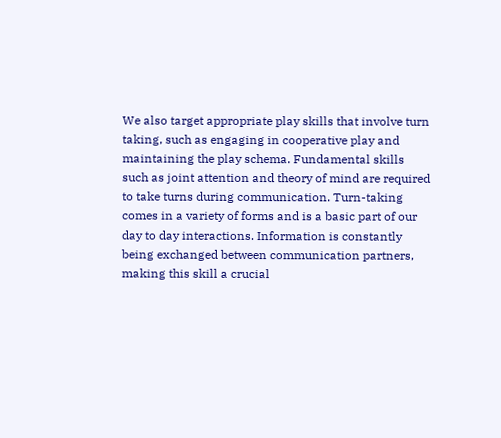We also target appropriate play skills that involve turn taking, such as engaging in cooperative play and maintaining the play schema. Fundamental skills such as joint attention and theory of mind are required to take turns during communication. Turn-taking comes in a variety of forms and is a basic part of our day to day interactions. Information is constantly being exchanged between communication partners, making this skill a crucial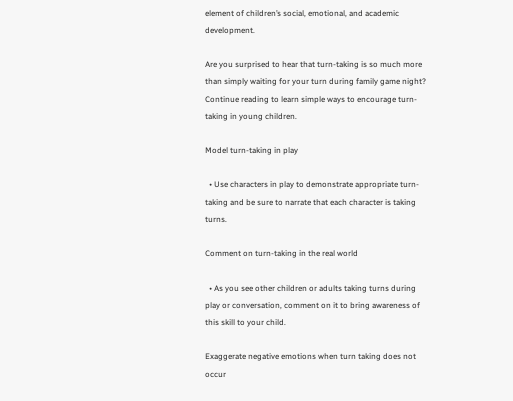element of children’s social, emotional, and academic development.

Are you surprised to hear that turn-taking is so much more than simply waiting for your turn during family game night? Continue reading to learn simple ways to encourage turn-taking in young children.

Model turn-taking in play

  • Use characters in play to demonstrate appropriate turn-taking and be sure to narrate that each character is taking turns.

Comment on turn-taking in the real world

  • As you see other children or adults taking turns during play or conversation, comment on it to bring awareness of this skill to your child.

Exaggerate negative emotions when turn taking does not occur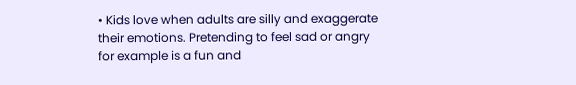• Kids love when adults are silly and exaggerate their emotions. Pretending to feel sad or angry for example is a fun and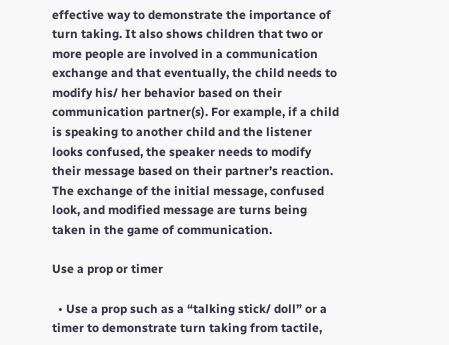effective way to demonstrate the importance of turn taking. It also shows children that two or more people are involved in a communication exchange and that eventually, the child needs to modify his/ her behavior based on their communication partner(s). For example, if a child is speaking to another child and the listener looks confused, the speaker needs to modify their message based on their partner’s reaction. The exchange of the initial message, confused look, and modified message are turns being taken in the game of communication.

Use a prop or timer

  • Use a prop such as a “talking stick/ doll” or a timer to demonstrate turn taking from tactile,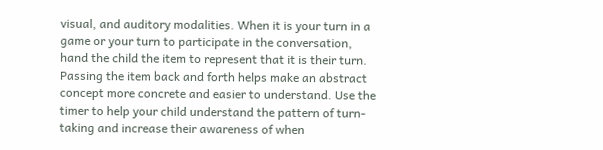visual, and auditory modalities. When it is your turn in a game or your turn to participate in the conversation, hand the child the item to represent that it is their turn. Passing the item back and forth helps make an abstract concept more concrete and easier to understand. Use the timer to help your child understand the pattern of turn-taking and increase their awareness of when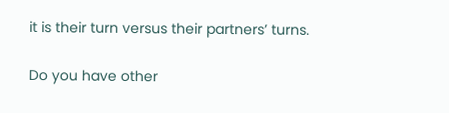it is their turn versus their partners’ turns.

Do you have other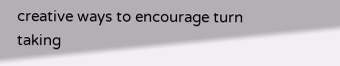creative ways to encourage turn taking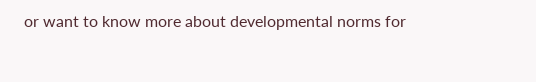or want to know more about developmental norms for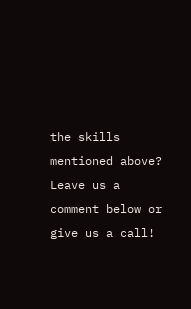the skills mentioned above? Leave us a comment below or give us a call!